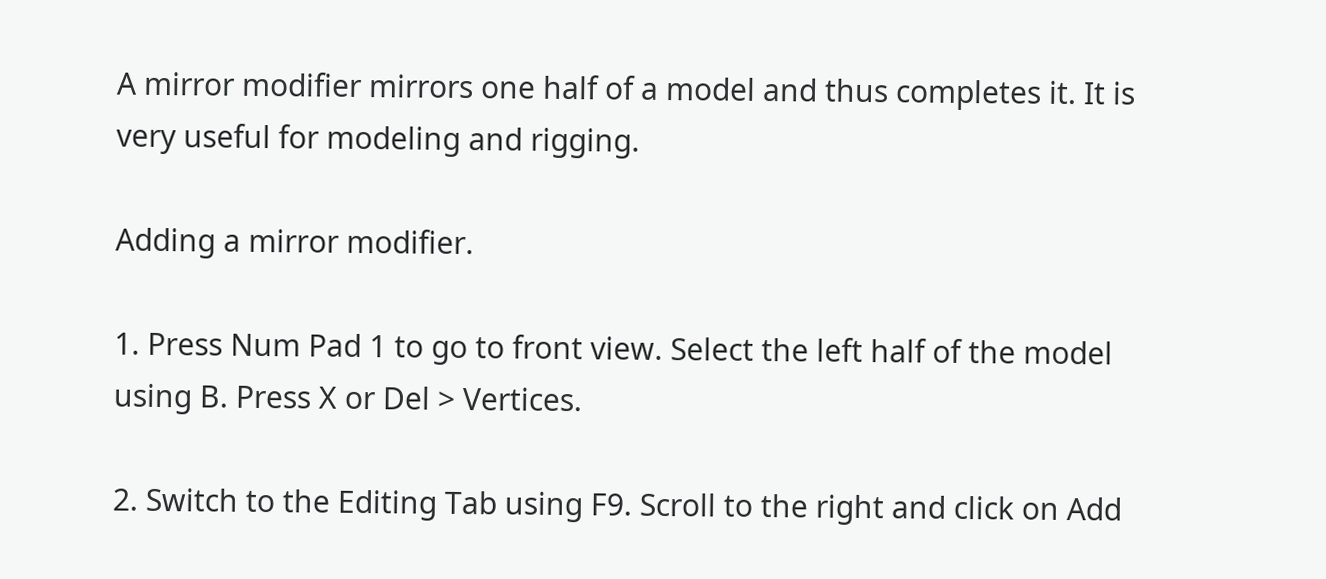A mirror modifier mirrors one half of a model and thus completes it. It is very useful for modeling and rigging.

Adding a mirror modifier.

1. Press Num Pad 1 to go to front view. Select the left half of the model using B. Press X or Del > Vertices.

2. Switch to the Editing Tab using F9. Scroll to the right and click on Add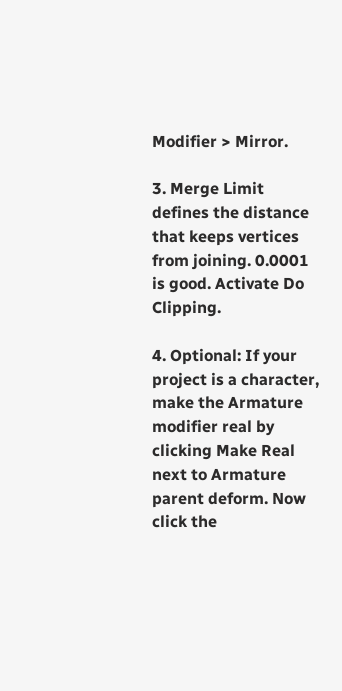Modifier > Mirror.

3. Merge Limit defines the distance that keeps vertices from joining. 0.0001 is good. Activate Do Clipping.

4. Optional: If your project is a character, make the Armature modifier real by clicking Make Real next to Armature parent deform. Now click the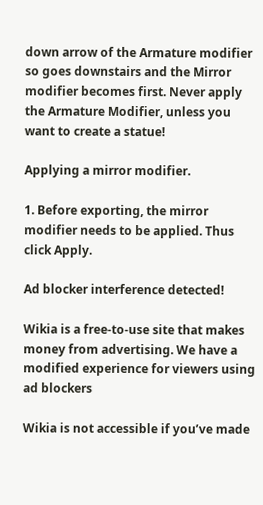down arrow of the Armature modifier so goes downstairs and the Mirror modifier becomes first. Never apply the Armature Modifier, unless you want to create a statue!

Applying a mirror modifier.

1. Before exporting, the mirror modifier needs to be applied. Thus click Apply.

Ad blocker interference detected!

Wikia is a free-to-use site that makes money from advertising. We have a modified experience for viewers using ad blockers

Wikia is not accessible if you’ve made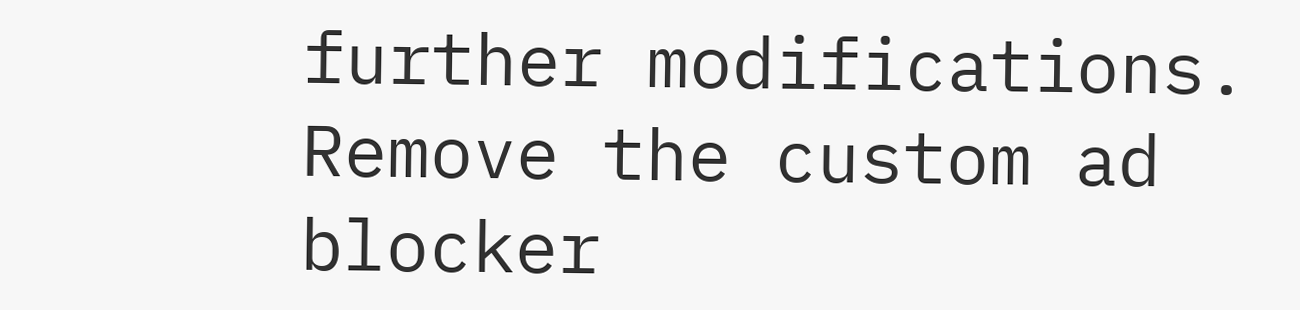further modifications. Remove the custom ad blocker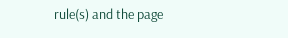rule(s) and the page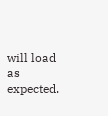will load as expected.